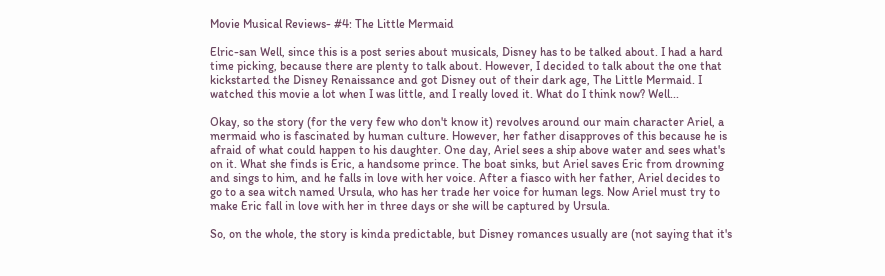Movie Musical Reviews- #4: The Little Mermaid

Elric-san Well, since this is a post series about musicals, Disney has to be talked about. I had a hard time picking, because there are plenty to talk about. However, I decided to talk about the one that kickstarted the Disney Renaissance and got Disney out of their dark age, The Little Mermaid. I watched this movie a lot when I was little, and I really loved it. What do I think now? Well...

Okay, so the story (for the very few who don't know it) revolves around our main character Ariel, a mermaid who is fascinated by human culture. However, her father disapproves of this because he is afraid of what could happen to his daughter. One day, Ariel sees a ship above water and sees what's on it. What she finds is Eric, a handsome prince. The boat sinks, but Ariel saves Eric from drowning and sings to him, and he falls in love with her voice. After a fiasco with her father, Ariel decides to go to a sea witch named Ursula, who has her trade her voice for human legs. Now Ariel must try to make Eric fall in love with her in three days or she will be captured by Ursula.

So, on the whole, the story is kinda predictable, but Disney romances usually are (not saying that it's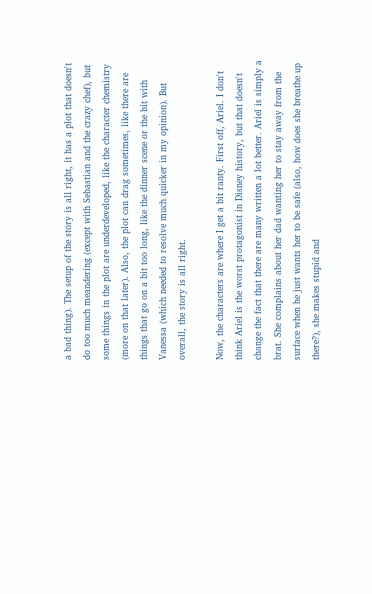a bad thing). The setup of the story is all right, it has a plot that doesn't do too much meandering (except with Sebastian and the crazy chef), but some things in the plot are underdeveloped, like the character chemistry (more on that later). Also, the plot can drag sometimes, like there are things that go on a bit too long, like the dinner scene or the bit with Vanessa (which needed to resolve much quicker in my opinion). But overall, the story is all right.

Now, the characters are where I get a bit ranty. First off, Ariel. I don't think Ariel is the worst protagonist in Disney history, but that doesn't change the fact that there are many written a lot better. Ariel is simply a brat. She complains about her dad wanting her to stay away from the surface when he just wants her to be safe (also, how does she breathe up there?), she makes stupid and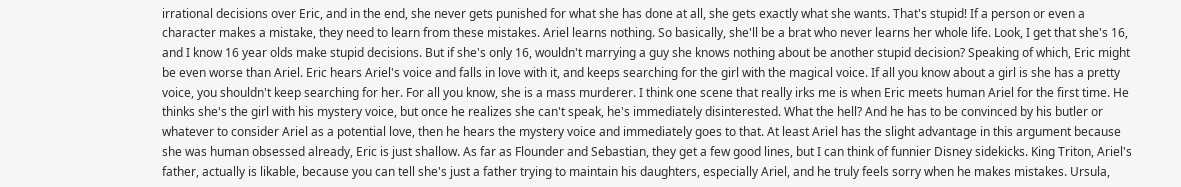irrational decisions over Eric, and in the end, she never gets punished for what she has done at all, she gets exactly what she wants. That's stupid! If a person or even a character makes a mistake, they need to learn from these mistakes. Ariel learns nothing. So basically, she'll be a brat who never learns her whole life. Look, I get that she's 16, and I know 16 year olds make stupid decisions. But if she's only 16, wouldn't marrying a guy she knows nothing about be another stupid decision? Speaking of which, Eric might be even worse than Ariel. Eric hears Ariel's voice and falls in love with it, and keeps searching for the girl with the magical voice. If all you know about a girl is she has a pretty voice, you shouldn't keep searching for her. For all you know, she is a mass murderer. I think one scene that really irks me is when Eric meets human Ariel for the first time. He thinks she's the girl with his mystery voice, but once he realizes she can't speak, he's immediately disinterested. What the hell? And he has to be convinced by his butler or whatever to consider Ariel as a potential love, then he hears the mystery voice and immediately goes to that. At least Ariel has the slight advantage in this argument because she was human obsessed already, Eric is just shallow. As far as Flounder and Sebastian, they get a few good lines, but I can think of funnier Disney sidekicks. King Triton, Ariel's father, actually is likable, because you can tell she's just a father trying to maintain his daughters, especially Ariel, and he truly feels sorry when he makes mistakes. Ursula,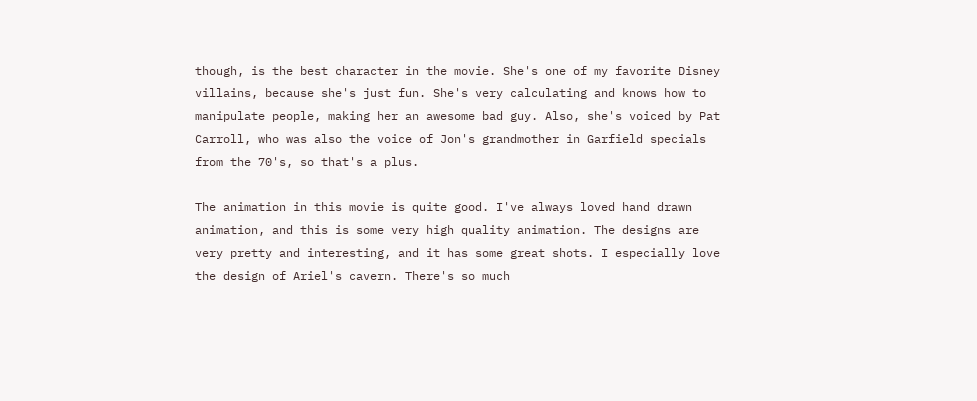though, is the best character in the movie. She's one of my favorite Disney villains, because she's just fun. She's very calculating and knows how to manipulate people, making her an awesome bad guy. Also, she's voiced by Pat Carroll, who was also the voice of Jon's grandmother in Garfield specials from the 70's, so that's a plus.

The animation in this movie is quite good. I've always loved hand drawn animation, and this is some very high quality animation. The designs are very pretty and interesting, and it has some great shots. I especially love the design of Ariel's cavern. There's so much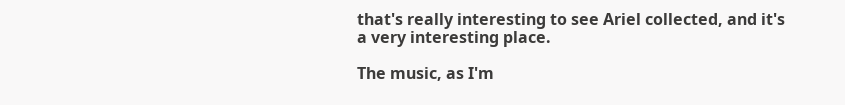that's really interesting to see Ariel collected, and it's a very interesting place.

The music, as I'm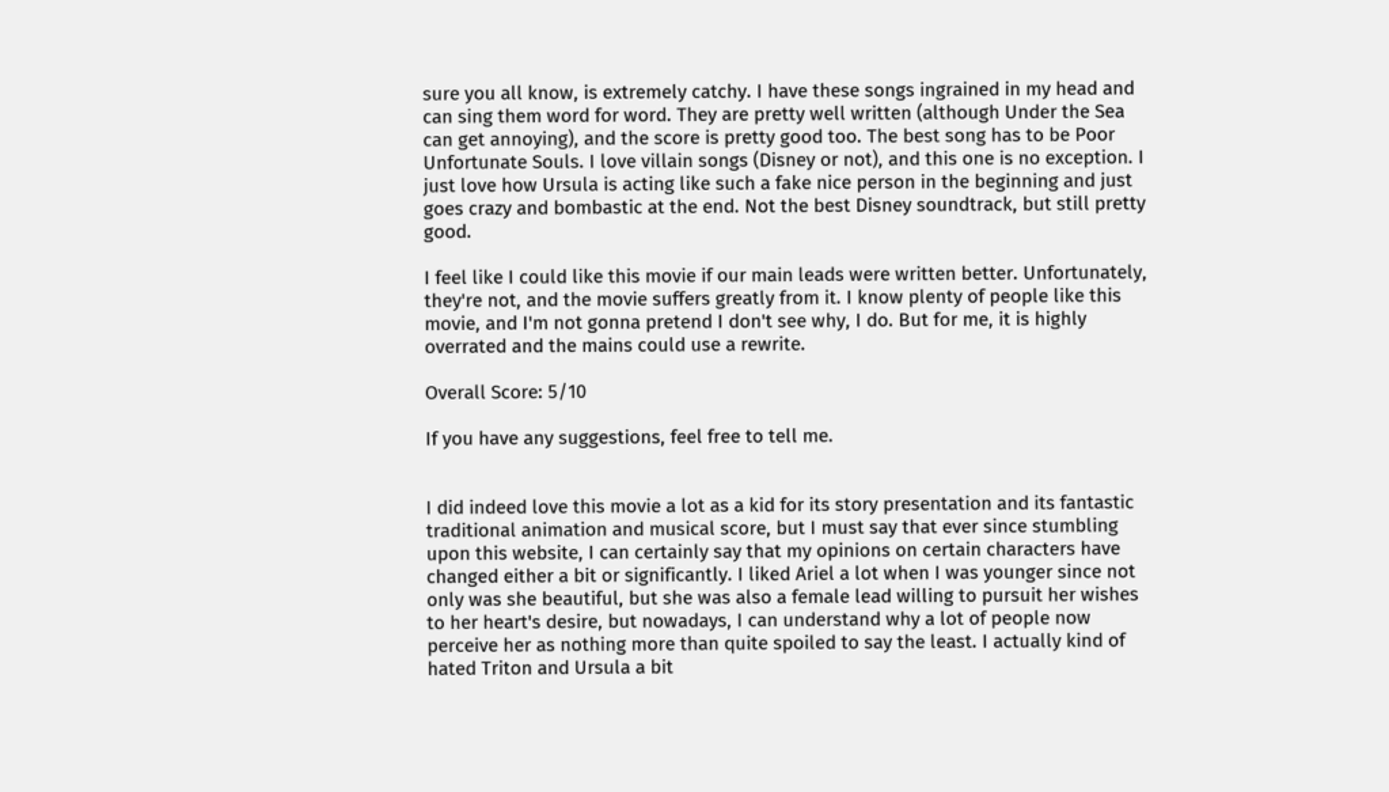sure you all know, is extremely catchy. I have these songs ingrained in my head and can sing them word for word. They are pretty well written (although Under the Sea can get annoying), and the score is pretty good too. The best song has to be Poor Unfortunate Souls. I love villain songs (Disney or not), and this one is no exception. I just love how Ursula is acting like such a fake nice person in the beginning and just goes crazy and bombastic at the end. Not the best Disney soundtrack, but still pretty good.

I feel like I could like this movie if our main leads were written better. Unfortunately, they're not, and the movie suffers greatly from it. I know plenty of people like this movie, and I'm not gonna pretend I don't see why, I do. But for me, it is highly overrated and the mains could use a rewrite.

Overall Score: 5/10

If you have any suggestions, feel free to tell me.


I did indeed love this movie a lot as a kid for its story presentation and its fantastic traditional animation and musical score, but I must say that ever since stumbling upon this website, I can certainly say that my opinions on certain characters have changed either a bit or significantly. I liked Ariel a lot when I was younger since not only was she beautiful, but she was also a female lead willing to pursuit her wishes to her heart's desire, but nowadays, I can understand why a lot of people now perceive her as nothing more than quite spoiled to say the least. I actually kind of hated Triton and Ursula a bit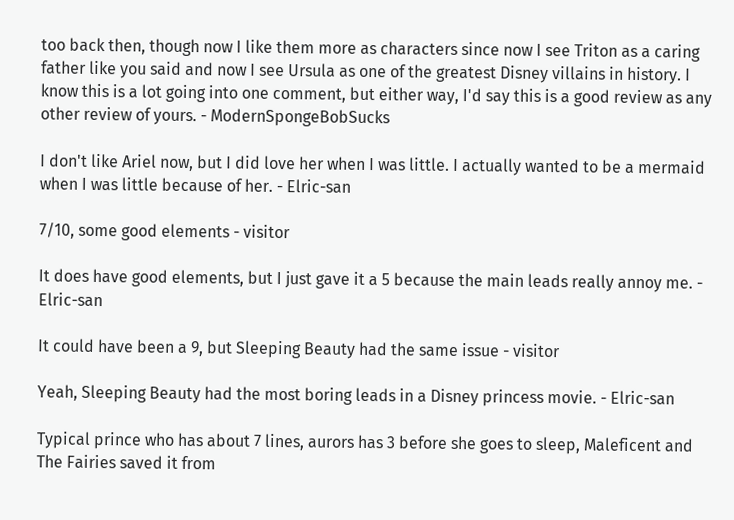too back then, though now I like them more as characters since now I see Triton as a caring father like you said and now I see Ursula as one of the greatest Disney villains in history. I know this is a lot going into one comment, but either way, I'd say this is a good review as any other review of yours. - ModernSpongeBobSucks

I don't like Ariel now, but I did love her when I was little. I actually wanted to be a mermaid when I was little because of her. - Elric-san

7/10, some good elements - visitor

It does have good elements, but I just gave it a 5 because the main leads really annoy me. - Elric-san

It could have been a 9, but Sleeping Beauty had the same issue - visitor

Yeah, Sleeping Beauty had the most boring leads in a Disney princess movie. - Elric-san

Typical prince who has about 7 lines, aurors has 3 before she goes to sleep, Maleficent and The Fairies saved it from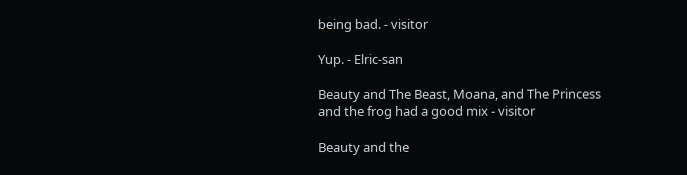being bad. - visitor

Yup. - Elric-san

Beauty and The Beast, Moana, and The Princess and the frog had a good mix - visitor

Beauty and the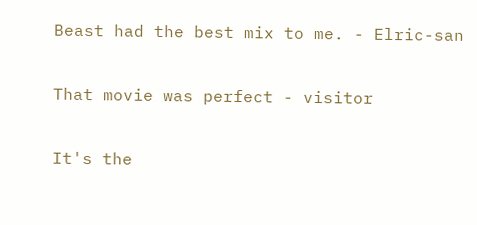Beast had the best mix to me. - Elric-san

That movie was perfect - visitor

It's the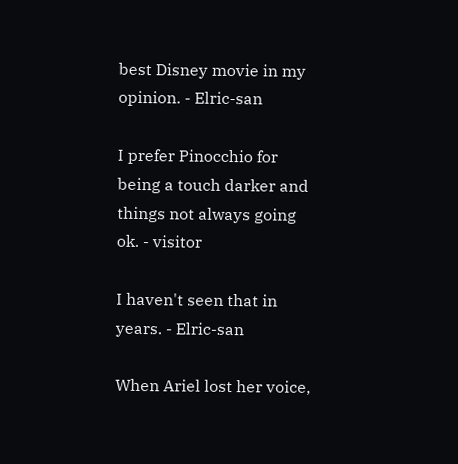best Disney movie in my opinion. - Elric-san

I prefer Pinocchio for being a touch darker and things not always going ok. - visitor

I haven't seen that in years. - Elric-san

When Ariel lost her voice,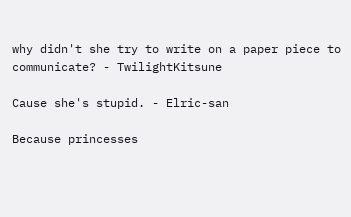why didn't she try to write on a paper piece to communicate? - TwilightKitsune

Cause she's stupid. - Elric-san

Because princesses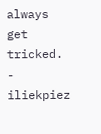always get tricked. - iliekpiez